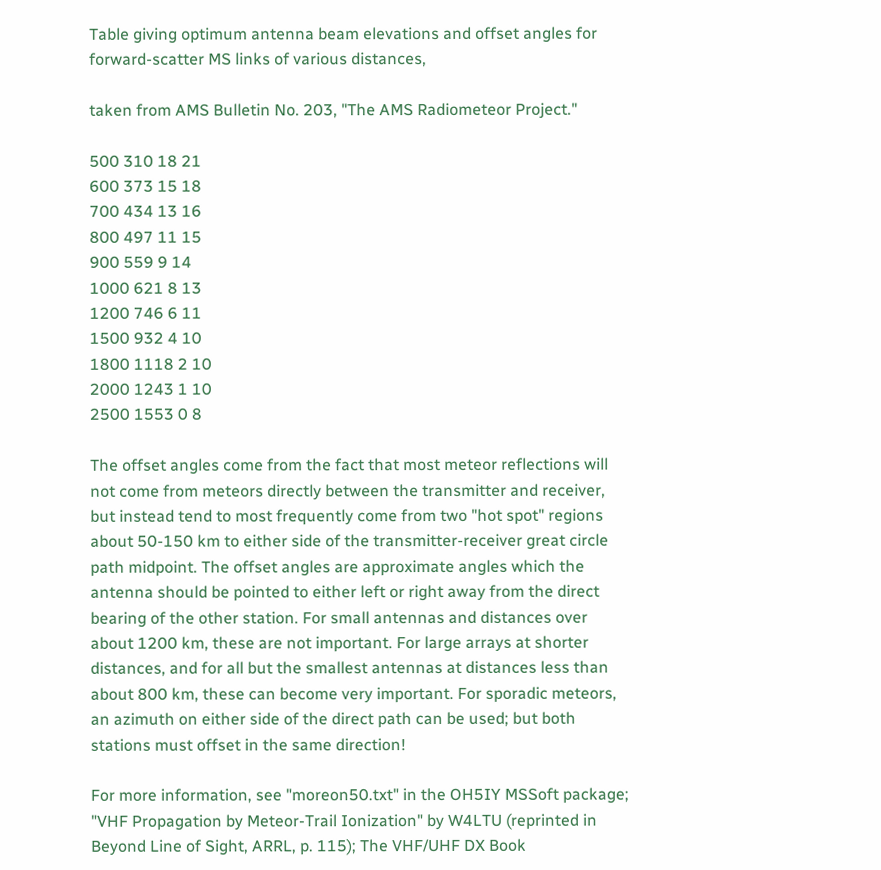Table giving optimum antenna beam elevations and offset angles for forward-scatter MS links of various distances,

taken from AMS Bulletin No. 203, "The AMS Radiometeor Project."

500 310 18 21
600 373 15 18
700 434 13 16
800 497 11 15
900 559 9 14
1000 621 8 13
1200 746 6 11
1500 932 4 10
1800 1118 2 10
2000 1243 1 10
2500 1553 0 8

The offset angles come from the fact that most meteor reflections will not come from meteors directly between the transmitter and receiver, but instead tend to most frequently come from two "hot spot" regions about 50-150 km to either side of the transmitter-receiver great circle path midpoint. The offset angles are approximate angles which the antenna should be pointed to either left or right away from the direct bearing of the other station. For small antennas and distances over about 1200 km, these are not important. For large arrays at shorter distances, and for all but the smallest antennas at distances less than about 800 km, these can become very important. For sporadic meteors, an azimuth on either side of the direct path can be used; but both stations must offset in the same direction!

For more information, see "moreon50.txt" in the OH5IY MSSoft package; "VHF Propagation by Meteor-Trail Ionization" by W4LTU (reprinted in Beyond Line of Sight, ARRL, p. 115); The VHF/UHF DX Book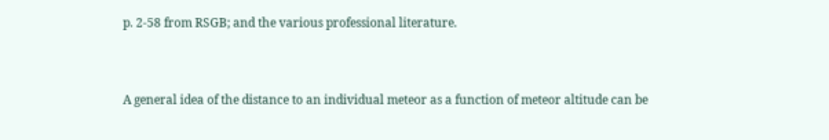p. 2-58 from RSGB; and the various professional literature.


A general idea of the distance to an individual meteor as a function of meteor altitude can be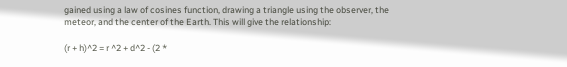gained using a law of cosines function, drawing a triangle using the observer, the meteor, and the center of the Earth. This will give the relationship:

(r + h)^2 = r ^2 + d^2 - (2 *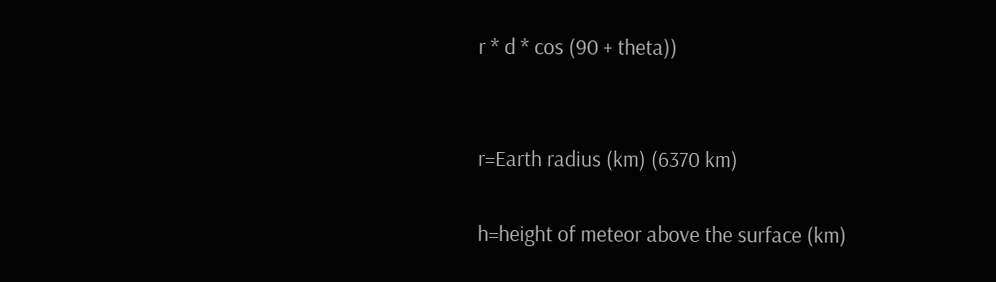r * d * cos (90 + theta))


r=Earth radius (km) (6370 km)

h=height of meteor above the surface (km)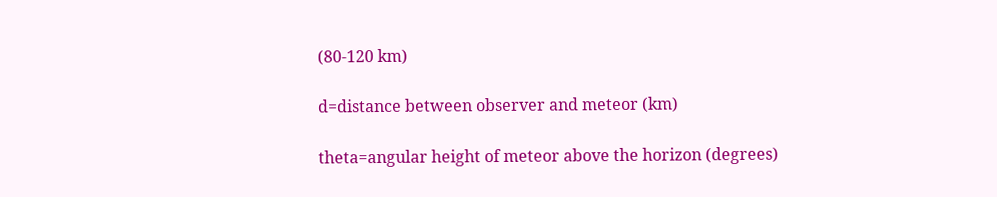(80-120 km)

d=distance between observer and meteor (km)

theta=angular height of meteor above the horizon (degrees)